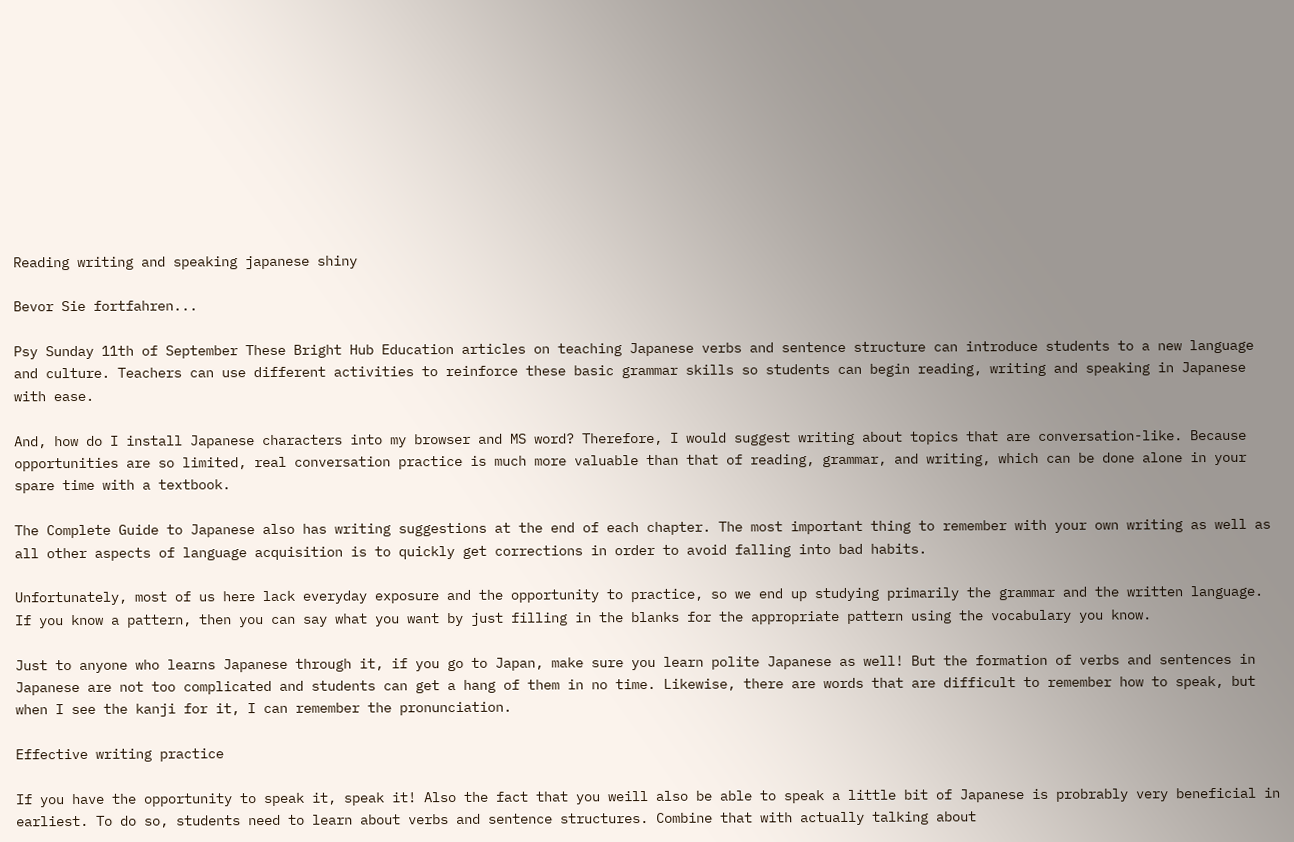Reading writing and speaking japanese shiny

Bevor Sie fortfahren...

Psy Sunday 11th of September These Bright Hub Education articles on teaching Japanese verbs and sentence structure can introduce students to a new language and culture. Teachers can use different activities to reinforce these basic grammar skills so students can begin reading, writing and speaking in Japanese with ease.

And, how do I install Japanese characters into my browser and MS word? Therefore, I would suggest writing about topics that are conversation-like. Because opportunities are so limited, real conversation practice is much more valuable than that of reading, grammar, and writing, which can be done alone in your spare time with a textbook.

The Complete Guide to Japanese also has writing suggestions at the end of each chapter. The most important thing to remember with your own writing as well as all other aspects of language acquisition is to quickly get corrections in order to avoid falling into bad habits.

Unfortunately, most of us here lack everyday exposure and the opportunity to practice, so we end up studying primarily the grammar and the written language. If you know a pattern, then you can say what you want by just filling in the blanks for the appropriate pattern using the vocabulary you know.

Just to anyone who learns Japanese through it, if you go to Japan, make sure you learn polite Japanese as well! But the formation of verbs and sentences in Japanese are not too complicated and students can get a hang of them in no time. Likewise, there are words that are difficult to remember how to speak, but when I see the kanji for it, I can remember the pronunciation.

Effective writing practice

If you have the opportunity to speak it, speak it! Also the fact that you weill also be able to speak a little bit of Japanese is probrably very beneficial in earliest. To do so, students need to learn about verbs and sentence structures. Combine that with actually talking about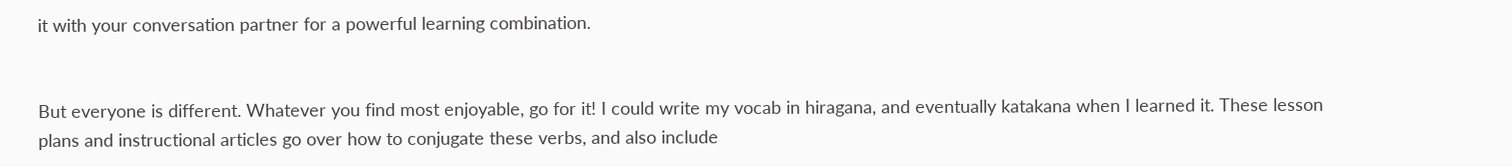it with your conversation partner for a powerful learning combination.


But everyone is different. Whatever you find most enjoyable, go for it! I could write my vocab in hiragana, and eventually katakana when I learned it. These lesson plans and instructional articles go over how to conjugate these verbs, and also include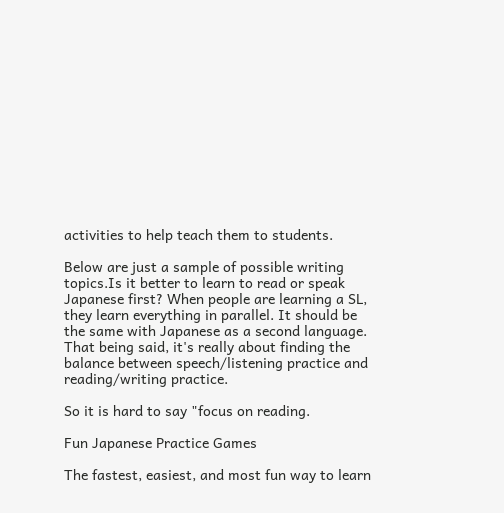activities to help teach them to students.

Below are just a sample of possible writing topics.Is it better to learn to read or speak Japanese first? When people are learning a SL, they learn everything in parallel. It should be the same with Japanese as a second language. That being said, it's really about finding the balance between speech/listening practice and reading/writing practice.

So it is hard to say "focus on reading.

Fun Japanese Practice Games

The fastest, easiest, and most fun way to learn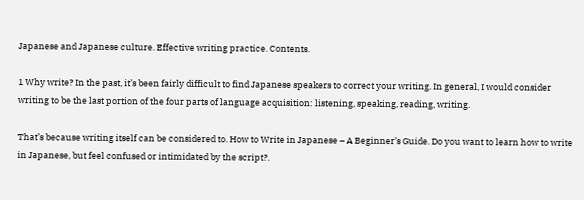Japanese and Japanese culture. Effective writing practice. Contents.

1 Why write? In the past, it’s been fairly difficult to find Japanese speakers to correct your writing. In general, I would consider writing to be the last portion of the four parts of language acquisition: listening, speaking, reading, writing.

That’s because writing itself can be considered to. How to Write in Japanese – A Beginner’s Guide. Do you want to learn how to write in Japanese, but feel confused or intimidated by the script?.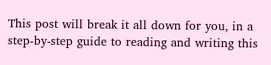This post will break it all down for you, in a step-by-step guide to reading and writing this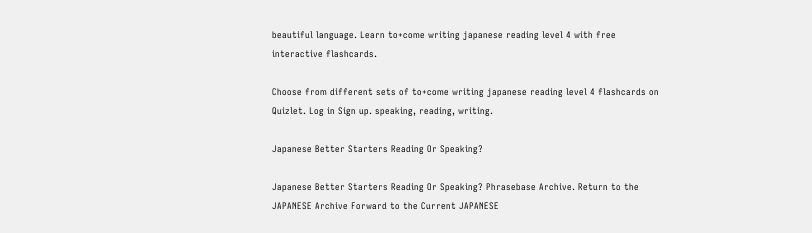beautiful language. Learn to+come writing japanese reading level 4 with free interactive flashcards.

Choose from different sets of to+come writing japanese reading level 4 flashcards on Quizlet. Log in Sign up. speaking, reading, writing.

Japanese Better Starters Reading Or Speaking?

Japanese Better Starters Reading Or Speaking? Phrasebase Archive. Return to the JAPANESE Archive Forward to the Current JAPANESE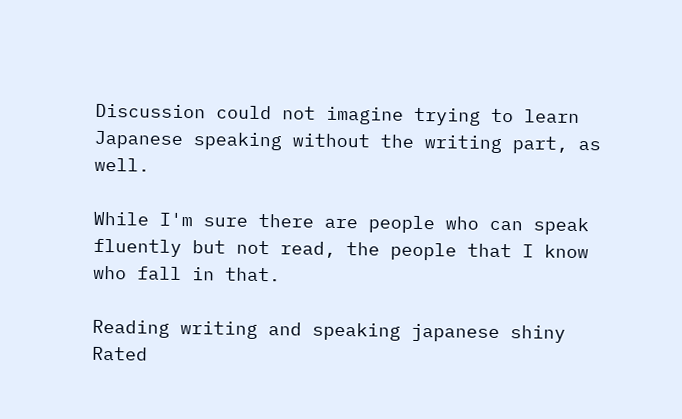Discussion could not imagine trying to learn Japanese speaking without the writing part, as well.

While I'm sure there are people who can speak fluently but not read, the people that I know who fall in that.

Reading writing and speaking japanese shiny
Rated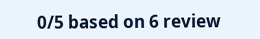0/5 based on 6 review